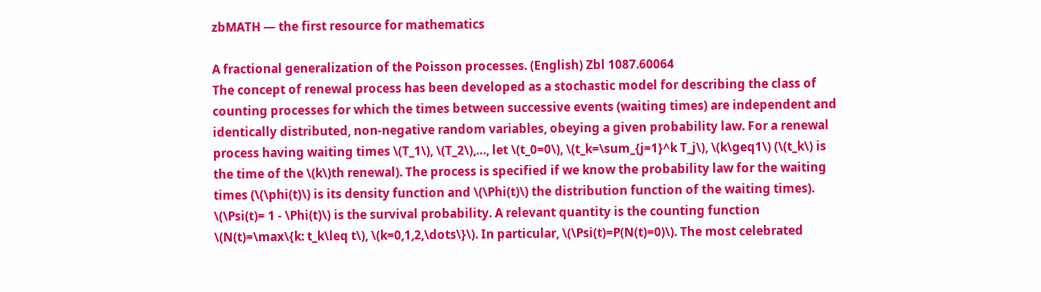zbMATH — the first resource for mathematics

A fractional generalization of the Poisson processes. (English) Zbl 1087.60064
The concept of renewal process has been developed as a stochastic model for describing the class of counting processes for which the times between successive events (waiting times) are independent and identically distributed, non-negative random variables, obeying a given probability law. For a renewal process having waiting times \(T_1\), \(T_2\),…, let \(t_0=0\), \(t_k=\sum_{j=1}^k T_j\), \(k\geq1\) (\(t_k\) is the time of the \(k\)th renewal). The process is specified if we know the probability law for the waiting times (\(\phi(t)\) is its density function and \(\Phi(t)\) the distribution function of the waiting times). \(\Psi(t)= 1 - \Phi(t)\) is the survival probability. A relevant quantity is the counting function \(N(t)=\max\{k: t_k\leq t\), \(k=0,1,2,\dots\}\). In particular, \(\Psi(t)=P(N(t)=0)\). The most celebrated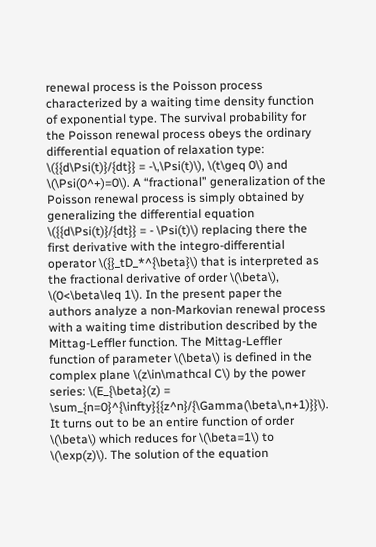renewal process is the Poisson process characterized by a waiting time density function of exponential type. The survival probability for the Poisson renewal process obeys the ordinary differential equation of relaxation type: \({{d\Psi(t)}/{dt}} = -\,\Psi(t)\), \(t\geq 0\) and \(\Psi(0^+)=0\). A “fractional” generalization of the Poisson renewal process is simply obtained by generalizing the differential equation \({{d\Psi(t)}/{dt}} = - \Psi(t)\) replacing there the first derivative with the integro-differential operator \({}_tD_*^{\beta}\) that is interpreted as the fractional derivative of order \(\beta\), \(0<\beta\leq 1\). In the present paper the authors analyze a non-Markovian renewal process with a waiting time distribution described by the Mittag-Leffler function. The Mittag-Leffler function of parameter \(\beta\) is defined in the complex plane \(z\in\mathcal C\) by the power series: \(E_{\beta}(z) = \sum_{n=0}^{\infty}{{z^n}/{\Gamma(\beta\,n+1)}}\). It turns out to be an entire function of order \(\beta\) which reduces for \(\beta=1\) to \(\exp(z)\). The solution of the equation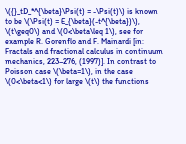\({}_tD_*^{\beta}\Psi(t) = -\Psi(t)\) is known to be \(\Psi(t) = E_{\beta}(-t^{\beta})\), \(t\geq0\) and \(0<\beta\leq 1\), see for example R. Gorenflo and F. Mainardi [in: Fractals and fractional calculus in continuum mechanics, 223–276, (1997)]. In contrast to Poisson case \(\beta=1\), in the case \(0<\beta<1\) for large \(t\) the functions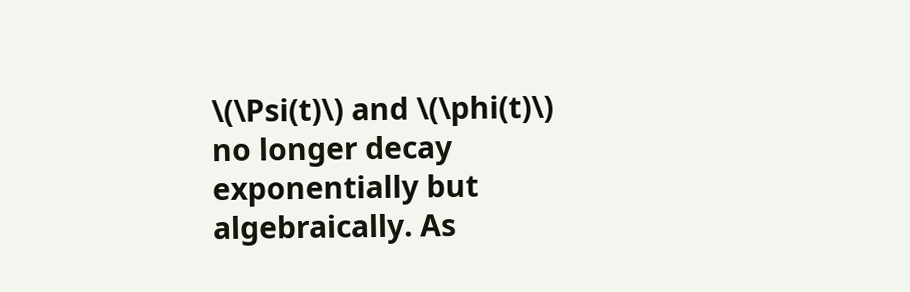\(\Psi(t)\) and \(\phi(t)\) no longer decay exponentially but algebraically. As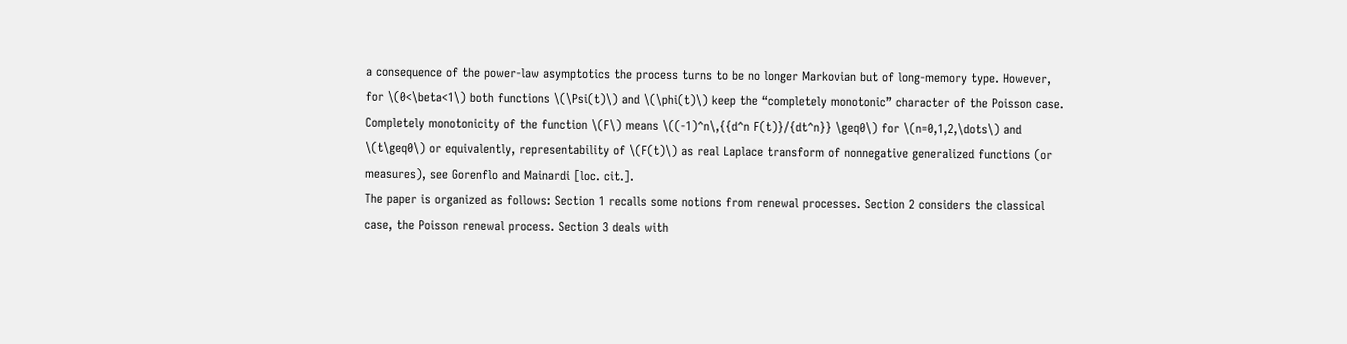a consequence of the power-law asymptotics the process turns to be no longer Markovian but of long-memory type. However, for \(0<\beta<1\) both functions \(\Psi(t)\) and \(\phi(t)\) keep the “completely monotonic” character of the Poisson case. Completely monotonicity of the function \(F\) means \((-1)^n\,{{d^n F(t)}/{dt^n}} \geq0\) for \(n=0,1,2,\dots\) and \(t\geq0\) or equivalently, representability of \(F(t)\) as real Laplace transform of nonnegative generalized functions (or measures), see Gorenflo and Mainardi [loc. cit.].
The paper is organized as follows: Section 1 recalls some notions from renewal processes. Section 2 considers the classical case, the Poisson renewal process. Section 3 deals with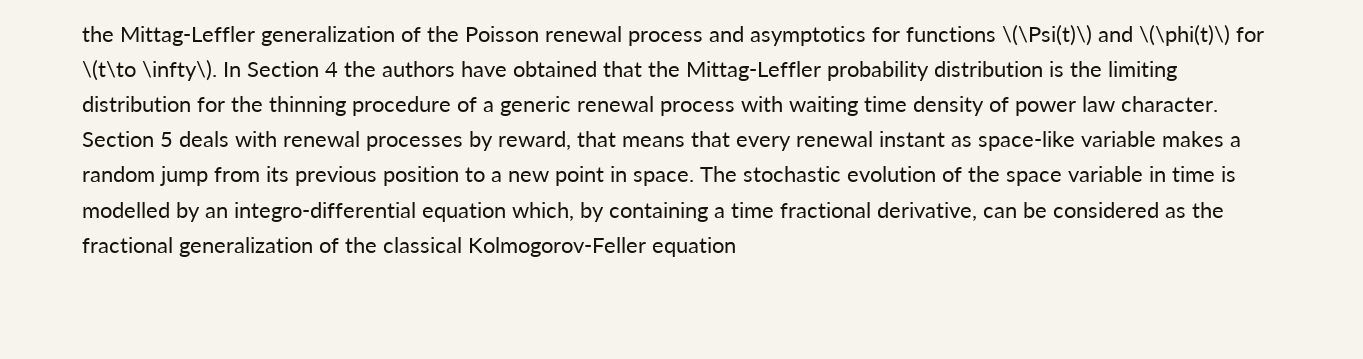the Mittag-Leffler generalization of the Poisson renewal process and asymptotics for functions \(\Psi(t)\) and \(\phi(t)\) for \(t\to \infty\). In Section 4 the authors have obtained that the Mittag-Leffler probability distribution is the limiting distribution for the thinning procedure of a generic renewal process with waiting time density of power law character. Section 5 deals with renewal processes by reward, that means that every renewal instant as space-like variable makes a random jump from its previous position to a new point in space. The stochastic evolution of the space variable in time is modelled by an integro-differential equation which, by containing a time fractional derivative, can be considered as the fractional generalization of the classical Kolmogorov-Feller equation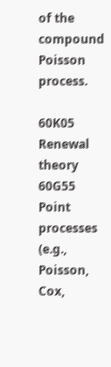of the compound Poisson process.

60K05 Renewal theory
60G55 Point processes (e.g., Poisson, Cox,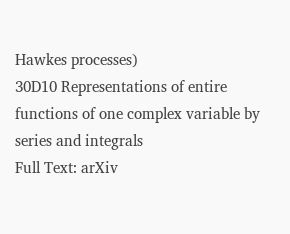Hawkes processes)
30D10 Representations of entire functions of one complex variable by series and integrals
Full Text: arXiv